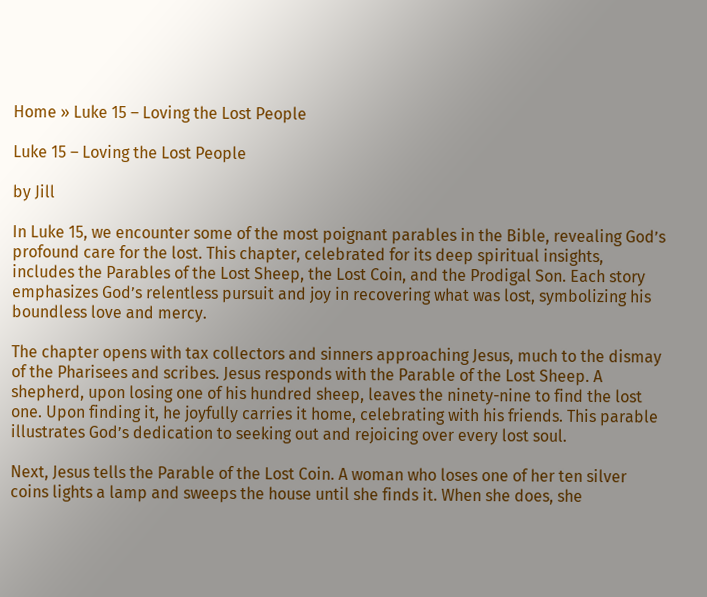Home » Luke 15 – Loving the Lost People

Luke 15 – Loving the Lost People

by Jill

In Luke 15, we encounter some of the most poignant parables in the Bible, revealing God’s profound care for the lost. This chapter, celebrated for its deep spiritual insights, includes the Parables of the Lost Sheep, the Lost Coin, and the Prodigal Son. Each story emphasizes God’s relentless pursuit and joy in recovering what was lost, symbolizing his boundless love and mercy.

The chapter opens with tax collectors and sinners approaching Jesus, much to the dismay of the Pharisees and scribes. Jesus responds with the Parable of the Lost Sheep. A shepherd, upon losing one of his hundred sheep, leaves the ninety-nine to find the lost one. Upon finding it, he joyfully carries it home, celebrating with his friends. This parable illustrates God’s dedication to seeking out and rejoicing over every lost soul.

Next, Jesus tells the Parable of the Lost Coin. A woman who loses one of her ten silver coins lights a lamp and sweeps the house until she finds it. When she does, she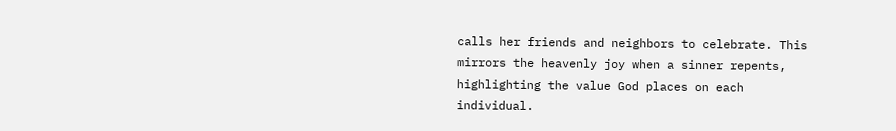calls her friends and neighbors to celebrate. This mirrors the heavenly joy when a sinner repents, highlighting the value God places on each individual.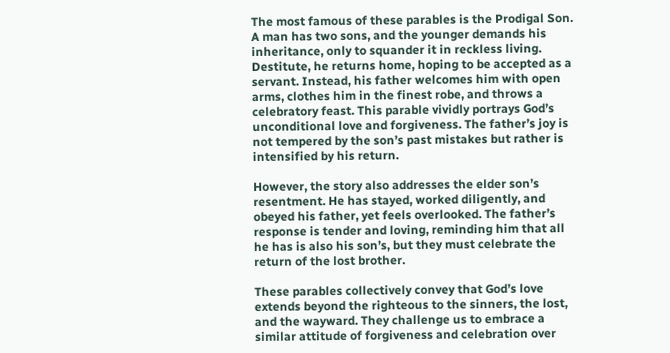The most famous of these parables is the Prodigal Son. A man has two sons, and the younger demands his inheritance, only to squander it in reckless living. Destitute, he returns home, hoping to be accepted as a servant. Instead, his father welcomes him with open arms, clothes him in the finest robe, and throws a celebratory feast. This parable vividly portrays God’s unconditional love and forgiveness. The father’s joy is not tempered by the son’s past mistakes but rather is intensified by his return.

However, the story also addresses the elder son’s resentment. He has stayed, worked diligently, and obeyed his father, yet feels overlooked. The father’s response is tender and loving, reminding him that all he has is also his son’s, but they must celebrate the return of the lost brother.

These parables collectively convey that God’s love extends beyond the righteous to the sinners, the lost, and the wayward. They challenge us to embrace a similar attitude of forgiveness and celebration over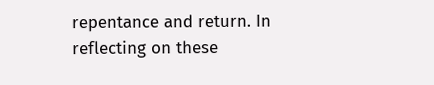repentance and return. In reflecting on these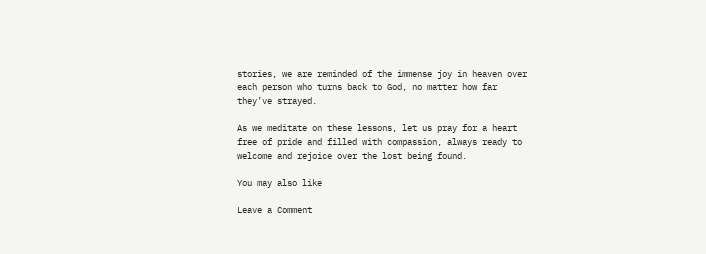stories, we are reminded of the immense joy in heaven over each person who turns back to God, no matter how far they’ve strayed.

As we meditate on these lessons, let us pray for a heart free of pride and filled with compassion, always ready to welcome and rejoice over the lost being found.

You may also like

Leave a Comment